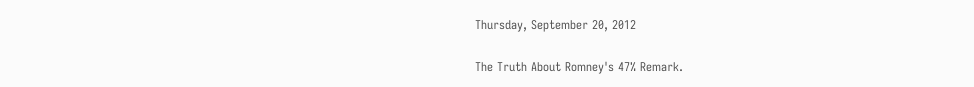Thursday, September 20, 2012

The Truth About Romney's 47% Remark.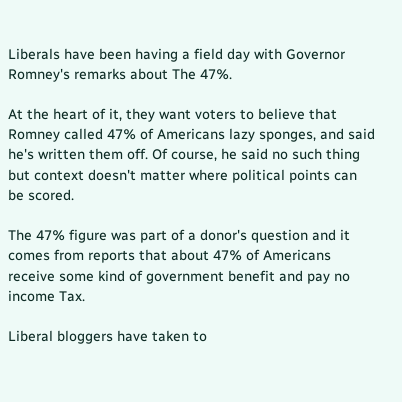Liberals have been having a field day with Governor Romney's remarks about The 47%.

At the heart of it, they want voters to believe that Romney called 47% of Americans lazy sponges, and said he's written them off. Of course, he said no such thing but context doesn't matter where political points can be scored.

The 47% figure was part of a donor's question and it comes from reports that about 47% of Americans receive some kind of government benefit and pay no income Tax.

Liberal bloggers have taken to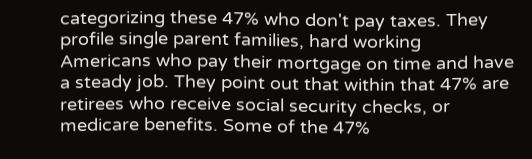categorizing these 47% who don't pay taxes. They profile single parent families, hard working Americans who pay their mortgage on time and have a steady job. They point out that within that 47% are retirees who receive social security checks, or medicare benefits. Some of the 47%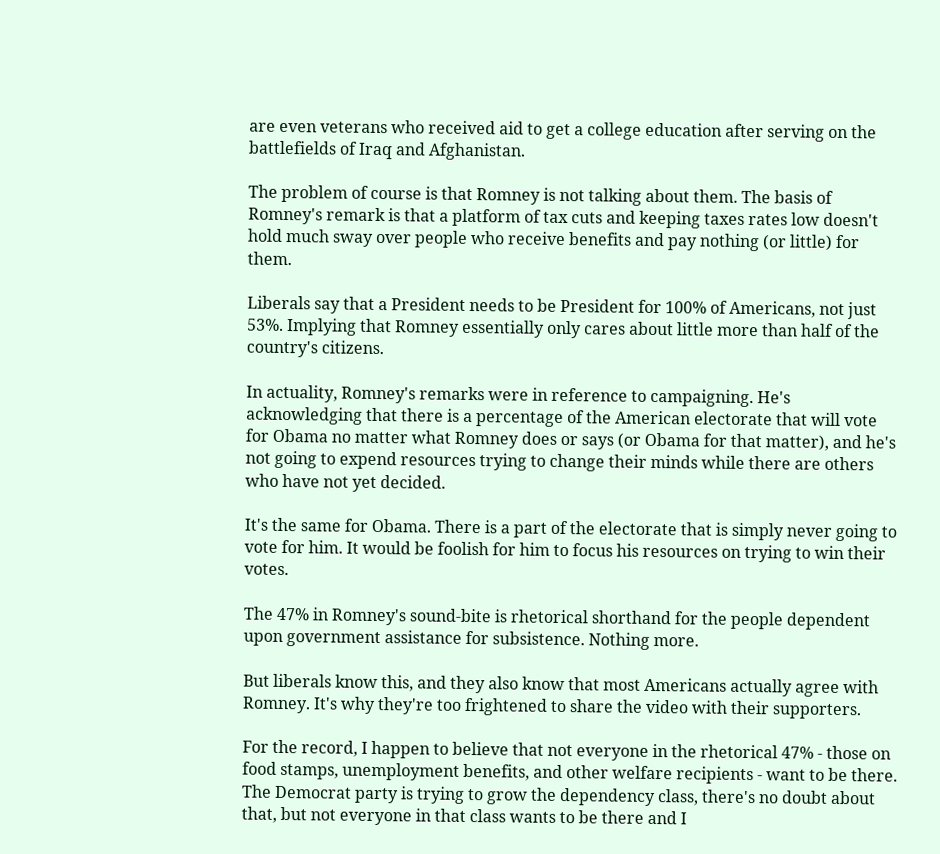are even veterans who received aid to get a college education after serving on the battlefields of Iraq and Afghanistan.

The problem of course is that Romney is not talking about them. The basis of Romney's remark is that a platform of tax cuts and keeping taxes rates low doesn't hold much sway over people who receive benefits and pay nothing (or little) for them.

Liberals say that a President needs to be President for 100% of Americans, not just 53%. Implying that Romney essentially only cares about little more than half of the country's citizens.

In actuality, Romney's remarks were in reference to campaigning. He's acknowledging that there is a percentage of the American electorate that will vote for Obama no matter what Romney does or says (or Obama for that matter), and he's not going to expend resources trying to change their minds while there are others who have not yet decided.

It's the same for Obama. There is a part of the electorate that is simply never going to vote for him. It would be foolish for him to focus his resources on trying to win their votes.

The 47% in Romney's sound-bite is rhetorical shorthand for the people dependent upon government assistance for subsistence. Nothing more.

But liberals know this, and they also know that most Americans actually agree with Romney. It's why they're too frightened to share the video with their supporters.

For the record, I happen to believe that not everyone in the rhetorical 47% - those on food stamps, unemployment benefits, and other welfare recipients - want to be there. The Democrat party is trying to grow the dependency class, there's no doubt about that, but not everyone in that class wants to be there and I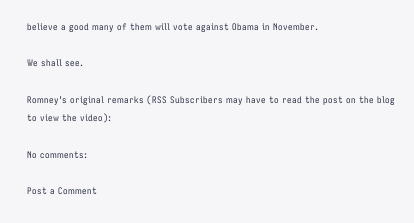believe a good many of them will vote against Obama in November.

We shall see.

Romney's original remarks (RSS Subscribers may have to read the post on the blog to view the video):

No comments:

Post a Comment